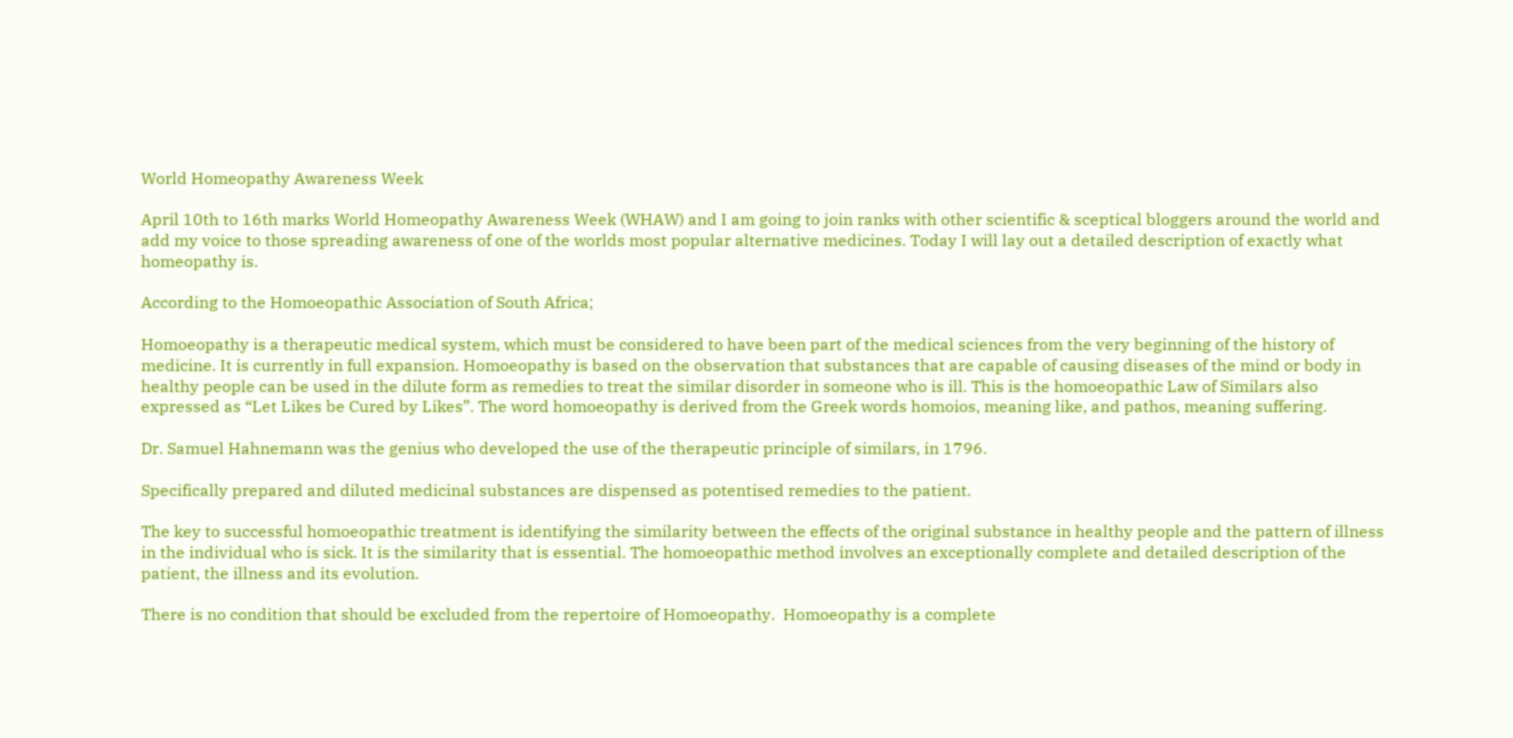World Homeopathy Awareness Week

April 10th to 16th marks World Homeopathy Awareness Week (WHAW) and I am going to join ranks with other scientific & sceptical bloggers around the world and add my voice to those spreading awareness of one of the worlds most popular alternative medicines. Today I will lay out a detailed description of exactly what homeopathy is.

According to the Homoeopathic Association of South Africa;

Homoeopathy is a therapeutic medical system, which must be considered to have been part of the medical sciences from the very beginning of the history of medicine. It is currently in full expansion. Homoeopathy is based on the observation that substances that are capable of causing diseases of the mind or body in healthy people can be used in the dilute form as remedies to treat the similar disorder in someone who is ill. This is the homoeopathic Law of Similars also expressed as “Let Likes be Cured by Likes”. The word homoeopathy is derived from the Greek words homoios, meaning like, and pathos, meaning suffering.

Dr. Samuel Hahnemann was the genius who developed the use of the therapeutic principle of similars, in 1796.

Specifically prepared and diluted medicinal substances are dispensed as potentised remedies to the patient.

The key to successful homoeopathic treatment is identifying the similarity between the effects of the original substance in healthy people and the pattern of illness in the individual who is sick. It is the similarity that is essential. The homoeopathic method involves an exceptionally complete and detailed description of the patient, the illness and its evolution.

There is no condition that should be excluded from the repertoire of Homoeopathy.  Homoeopathy is a complete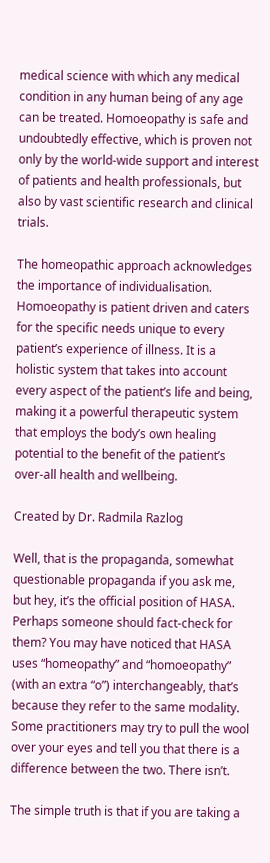medical science with which any medical condition in any human being of any age can be treated. Homoeopathy is safe and undoubtedly effective, which is proven not only by the world-wide support and interest of patients and health professionals, but also by vast scientific research and clinical trials.

The homeopathic approach acknowledges the importance of individualisation. Homoeopathy is patient driven and caters for the specific needs unique to every patient’s experience of illness. It is a holistic system that takes into account every aspect of the patient’s life and being, making it a powerful therapeutic system that employs the body’s own healing potential to the benefit of the patient’s over-all health and wellbeing.

Created by Dr. Radmila Razlog

Well, that is the propaganda, somewhat questionable propaganda if you ask me, but hey, it’s the official position of HASA. Perhaps someone should fact-check for them? You may have noticed that HASA uses “homeopathy” and “homoeopathy” (with an extra “o”) interchangeably, that’s because they refer to the same modality. Some practitioners may try to pull the wool over your eyes and tell you that there is a difference between the two. There isn’t.

The simple truth is that if you are taking a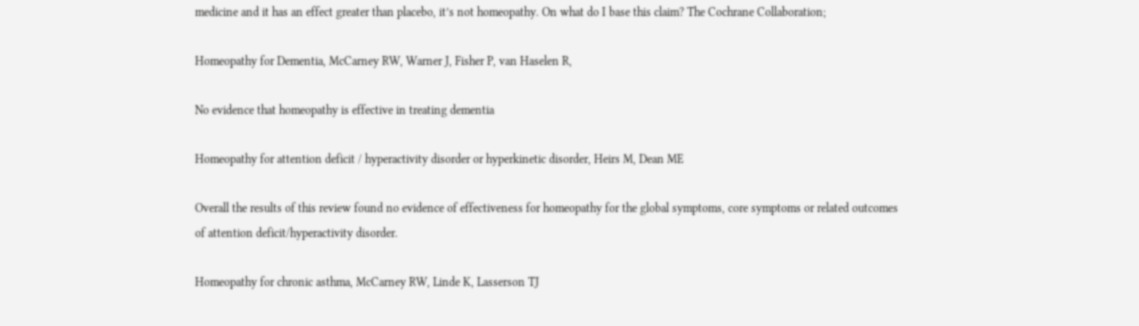medicine and it has an effect greater than placebo, it’s not homeopathy. On what do I base this claim? The Cochrane Collaboration;

Homeopathy for Dementia, McCarney RW, Warner J, Fisher P, van Haselen R,

No evidence that homeopathy is effective in treating dementia

Homeopathy for attention deficit / hyperactivity disorder or hyperkinetic disorder, Heirs M, Dean ME

Overall the results of this review found no evidence of effectiveness for homeopathy for the global symptoms, core symptoms or related outcomes of attention deficit/hyperactivity disorder.

Homeopathy for chronic asthma, McCarney RW, Linde K, Lasserson TJ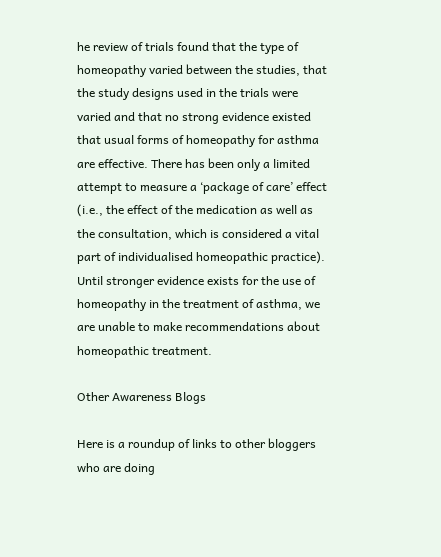he review of trials found that the type of homeopathy varied between the studies, that the study designs used in the trials were varied and that no strong evidence existed that usual forms of homeopathy for asthma are effective. There has been only a limited attempt to measure a ‘package of care’ effect (i.e., the effect of the medication as well as the consultation, which is considered a vital part of individualised homeopathic practice). Until stronger evidence exists for the use of homeopathy in the treatment of asthma, we are unable to make recommendations about homeopathic treatment.

Other Awareness Blogs

Here is a roundup of links to other bloggers who are doing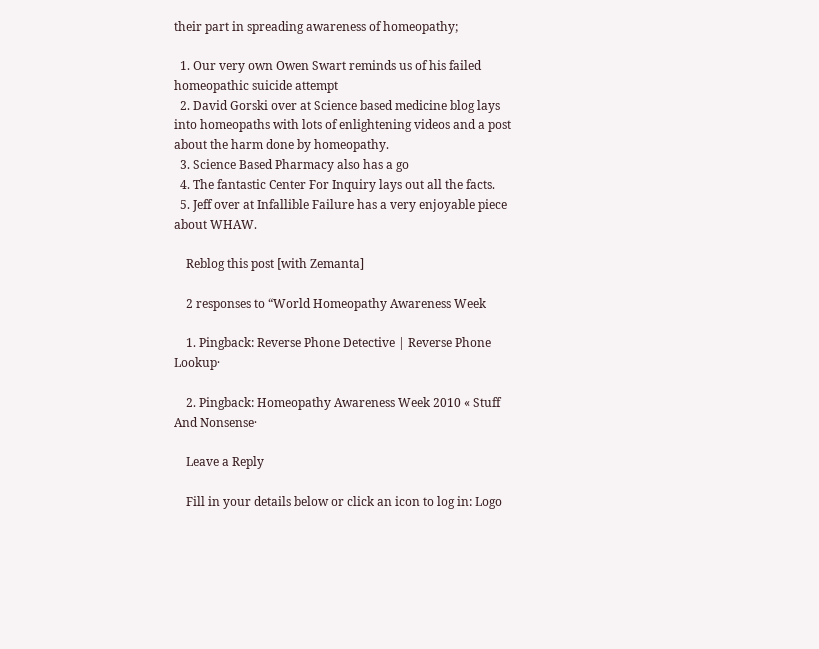their part in spreading awareness of homeopathy;

  1. Our very own Owen Swart reminds us of his failed homeopathic suicide attempt
  2. David Gorski over at Science based medicine blog lays into homeopaths with lots of enlightening videos and a post about the harm done by homeopathy.
  3. Science Based Pharmacy also has a go
  4. The fantastic Center For Inquiry lays out all the facts.
  5. Jeff over at Infallible Failure has a very enjoyable piece about WHAW.

    Reblog this post [with Zemanta]

    2 responses to “World Homeopathy Awareness Week

    1. Pingback: Reverse Phone Detective | Reverse Phone Lookup·

    2. Pingback: Homeopathy Awareness Week 2010 « Stuff And Nonsense·

    Leave a Reply

    Fill in your details below or click an icon to log in: Logo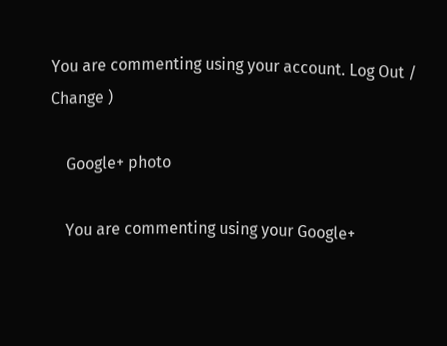You are commenting using your account. Log Out /  Change )

    Google+ photo

    You are commenting using your Google+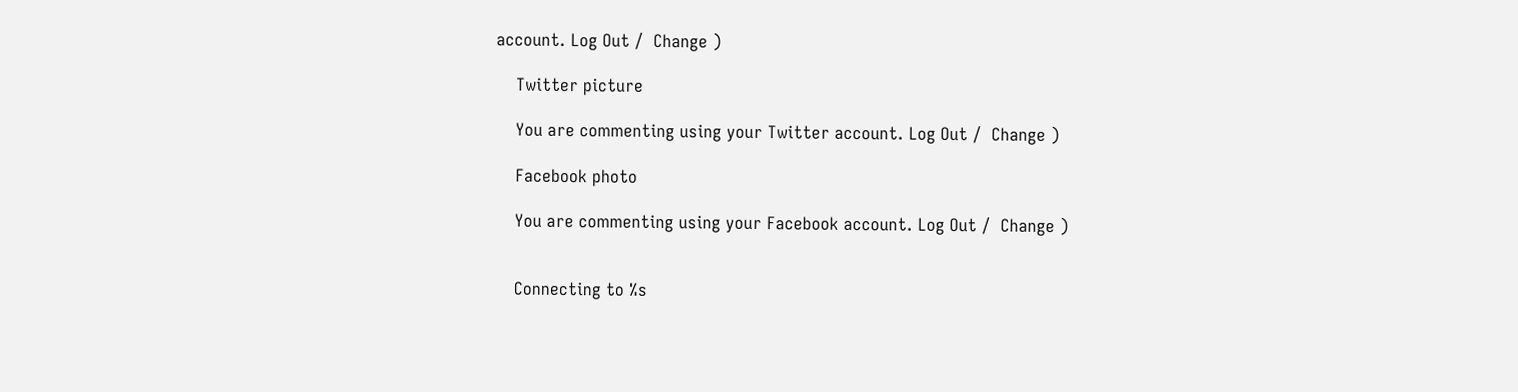account. Log Out /  Change )

    Twitter picture

    You are commenting using your Twitter account. Log Out /  Change )

    Facebook photo

    You are commenting using your Facebook account. Log Out /  Change )


    Connecting to %s